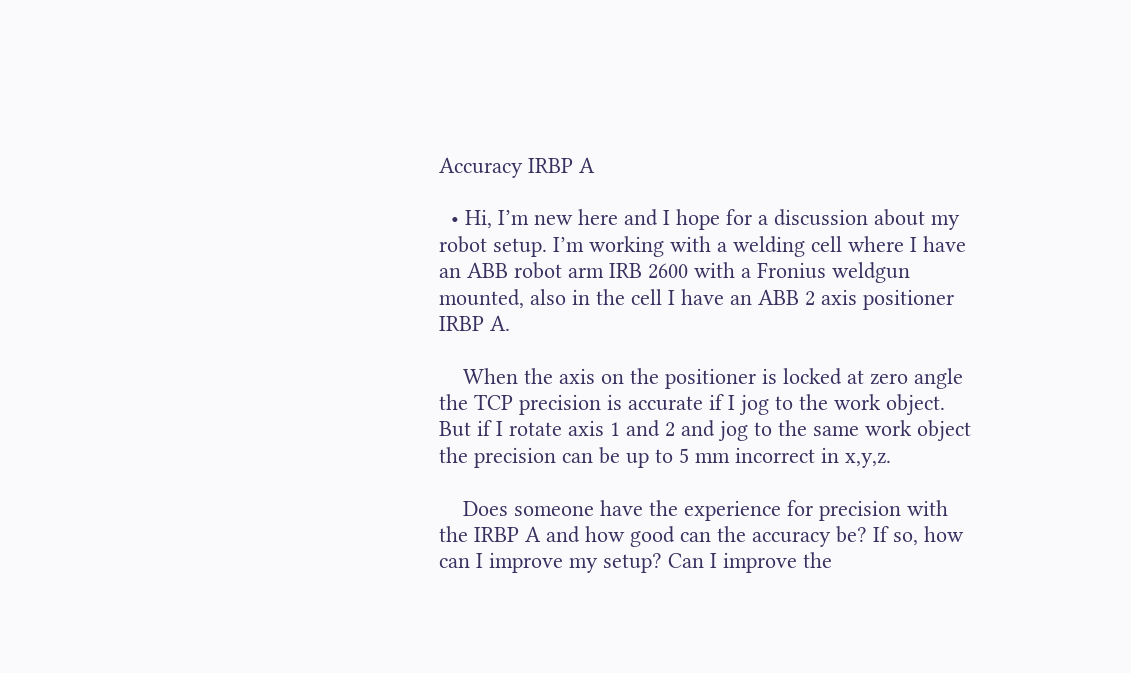Accuracy IRBP A

  • Hi, I’m new here and I hope for a discussion about my robot setup. I’m working with a welding cell where I have an ABB robot arm IRB 2600 with a Fronius weldgun mounted, also in the cell I have an ABB 2 axis positioner IRBP A.

    When the axis on the positioner is locked at zero angle the TCP precision is accurate if I jog to the work object. But if I rotate axis 1 and 2 and jog to the same work object the precision can be up to 5 mm incorrect in x,y,z.

    Does someone have the experience for precision with the IRBP A and how good can the accuracy be? If so, how can I improve my setup? Can I improve the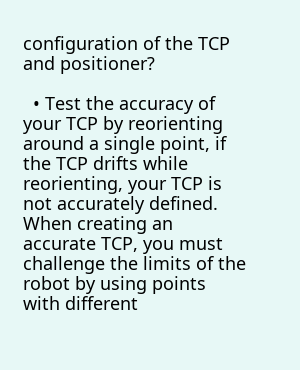configuration of the TCP and positioner?

  • Test the accuracy of your TCP by reorienting around a single point, if the TCP drifts while reorienting, your TCP is not accurately defined. When creating an accurate TCP, you must challenge the limits of the robot by using points with different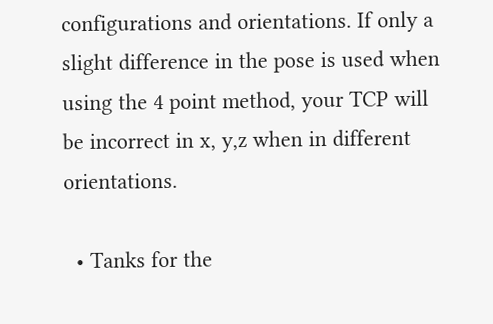configurations and orientations. If only a slight difference in the pose is used when using the 4 point method, your TCP will be incorrect in x, y,z when in different orientations.

  • Tanks for the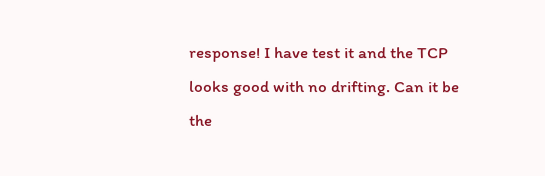response! I have test it and the TCP looks good with no drifting. Can it be the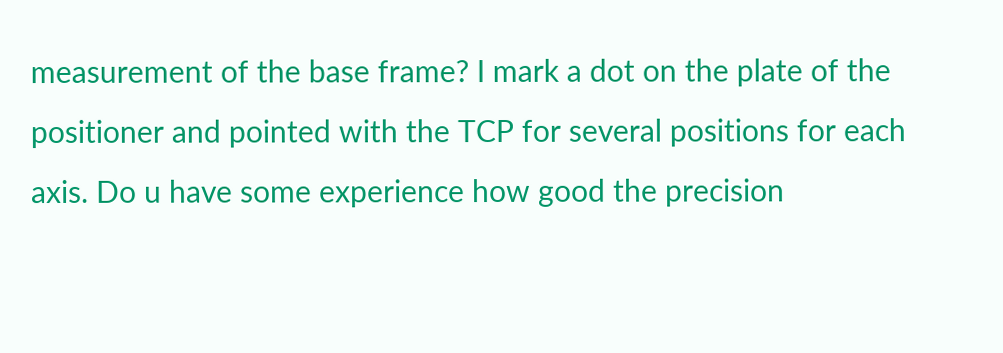measurement of the base frame? I mark a dot on the plate of the positioner and pointed with the TCP for several positions for each axis. Do u have some experience how good the precision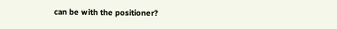can be with the positioner?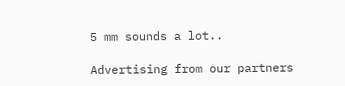5 mm sounds a lot..

Advertising from our partners